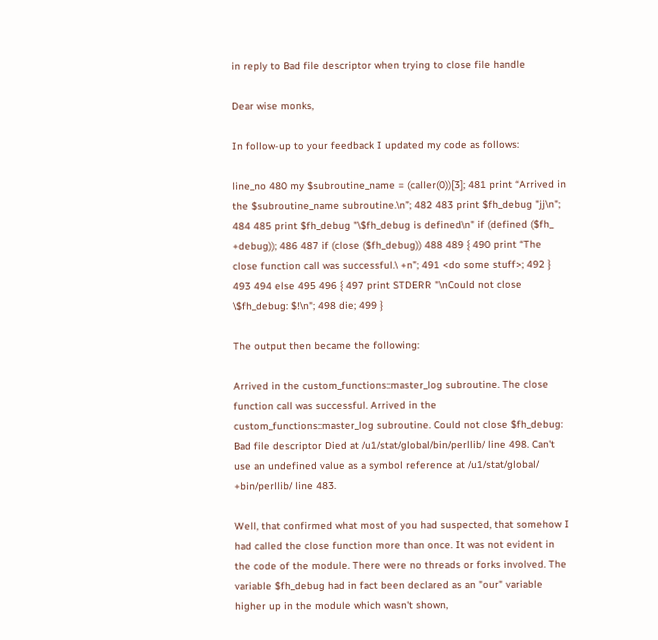in reply to Bad file descriptor when trying to close file handle

Dear wise monks,

In follow-up to your feedback I updated my code as follows:

line_no 480 my $subroutine_name = (caller(0))[3]; 481 print “Arrived in the $subroutine_name subroutine.\n”; 482 483 print $fh_debug "jj\n"; 484 485 print $fh_debug "\$fh_debug is defined\n" if (defined ($fh_ +debug)); 486 487 if (close ($fh_debug)) 488 489 { 490 print “The close function call was successful.\ +n”; 491 <do some stuff>; 492 } 493 494 else 495 496 { 497 print STDERR "\nCould not close \$fh_debug: $!\n"; 498 die; 499 }

The output then became the following:

Arrived in the custom_functions::master_log subroutine. The close function call was successful. Arrived in the custom_functions::master_log subroutine. Could not close $fh_debug: Bad file descriptor Died at /u1/stat/global/bin/perllib/ line 498. Can't use an undefined value as a symbol reference at /u1/stat/global/ +bin/perllib/ line 483.

Well, that confirmed what most of you had suspected, that somehow I had called the close function more than once. It was not evident in the code of the module. There were no threads or forks involved. The variable $fh_debug had in fact been declared as an "our" variable higher up in the module which wasn't shown,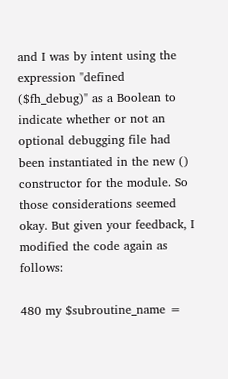and I was by intent using the expression "defined ($fh_debug)" as a Boolean to indicate whether or not an optional debugging file had been instantiated in the new () constructor for the module. So those considerations seemed okay. But given your feedback, I modified the code again as follows:

480 my $subroutine_name =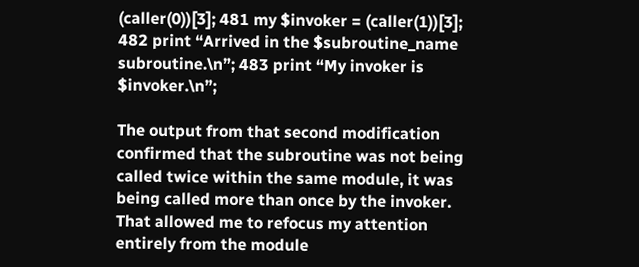(caller(0))[3]; 481 my $invoker = (caller(1))[3]; 482 print “Arrived in the $subroutine_name subroutine.\n”; 483 print “My invoker is $invoker.\n”;

The output from that second modification confirmed that the subroutine was not being called twice within the same module, it was being called more than once by the invoker. That allowed me to refocus my attention entirely from the module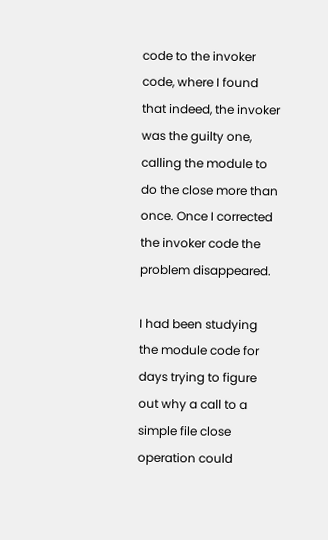code to the invoker code, where I found that indeed, the invoker was the guilty one, calling the module to do the close more than once. Once I corrected the invoker code the problem disappeared.

I had been studying the module code for days trying to figure out why a call to a simple file close operation could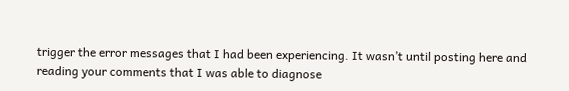trigger the error messages that I had been experiencing. It wasn’t until posting here and reading your comments that I was able to diagnose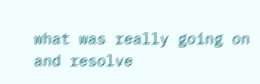what was really going on and resolve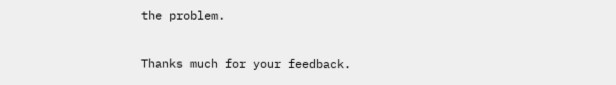the problem.

Thanks much for your feedback.